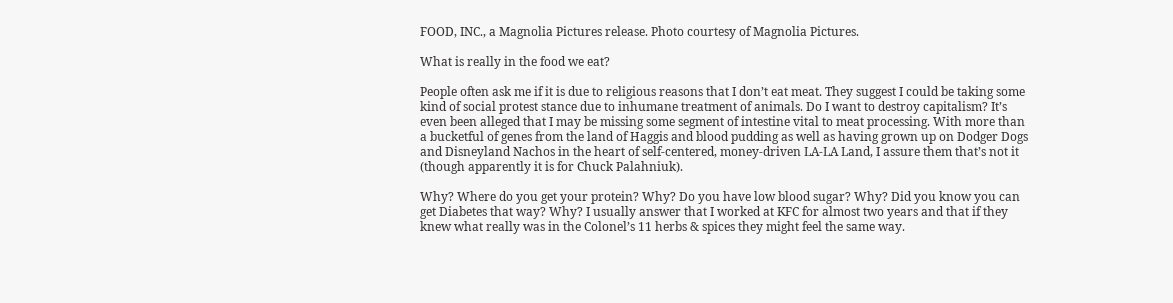FOOD, INC., a Magnolia Pictures release. Photo courtesy of Magnolia Pictures.

What is really in the food we eat?

People often ask me if it is due to religious reasons that I don’t eat meat. They suggest I could be taking some kind of social protest stance due to inhumane treatment of animals. Do I want to destroy capitalism? It’s even been alleged that I may be missing some segment of intestine vital to meat processing. With more than a bucketful of genes from the land of Haggis and blood pudding as well as having grown up on Dodger Dogs and Disneyland Nachos in the heart of self-centered, money-driven LA-LA Land, I assure them that’s not it (though apparently it is for Chuck Palahniuk).

Why? Where do you get your protein? Why? Do you have low blood sugar? Why? Did you know you can get Diabetes that way? Why? I usually answer that I worked at KFC for almost two years and that if they knew what really was in the Colonel’s 11 herbs & spices they might feel the same way.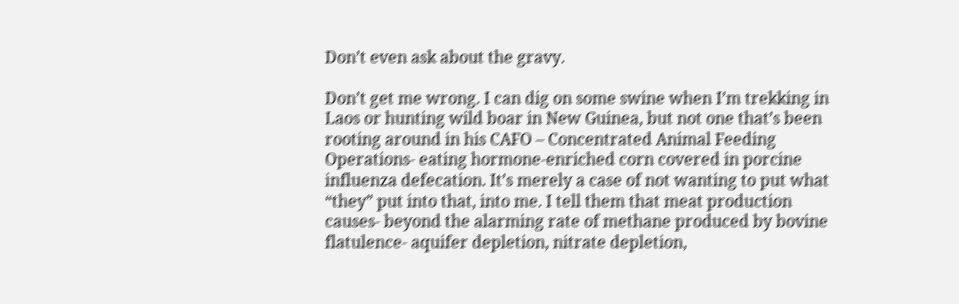Don’t even ask about the gravy.

Don’t get me wrong. I can dig on some swine when I’m trekking in Laos or hunting wild boar in New Guinea, but not one that’s been rooting around in his CAFO – Concentrated Animal Feeding Operations- eating hormone-enriched corn covered in porcine influenza defecation. It’s merely a case of not wanting to put what “they” put into that, into me. I tell them that meat production causes- beyond the alarming rate of methane produced by bovine flatulence- aquifer depletion, nitrate depletion,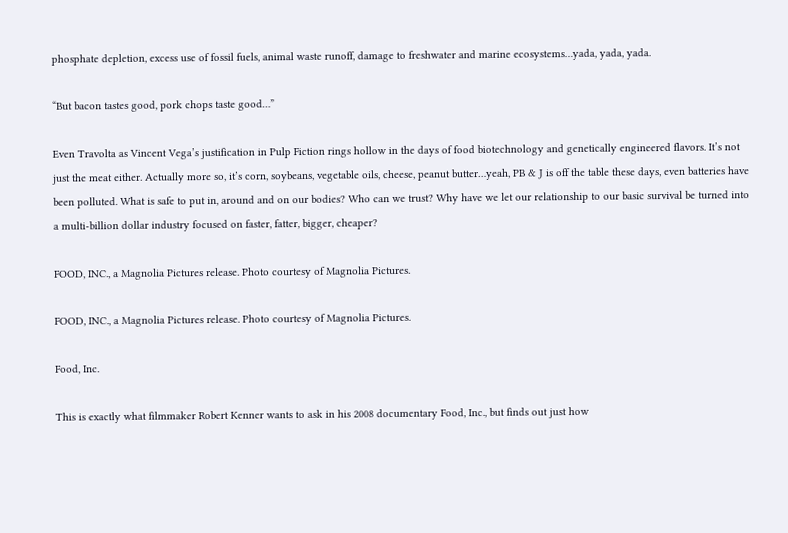phosphate depletion, excess use of fossil fuels, animal waste runoff, damage to freshwater and marine ecosystems…yada, yada, yada.

“But bacon tastes good, pork chops taste good…”

Even Travolta as Vincent Vega’s justification in Pulp Fiction rings hollow in the days of food biotechnology and genetically engineered flavors. It’s not just the meat either. Actually more so, it’s corn, soybeans, vegetable oils, cheese, peanut butter…yeah, PB & J is off the table these days, even batteries have been polluted. What is safe to put in, around and on our bodies? Who can we trust? Why have we let our relationship to our basic survival be turned into a multi-billion dollar industry focused on faster, fatter, bigger, cheaper?

FOOD, INC., a Magnolia Pictures release. Photo courtesy of Magnolia Pictures.

FOOD, INC., a Magnolia Pictures release. Photo courtesy of Magnolia Pictures.

Food, Inc.

This is exactly what filmmaker Robert Kenner wants to ask in his 2008 documentary Food, Inc., but finds out just how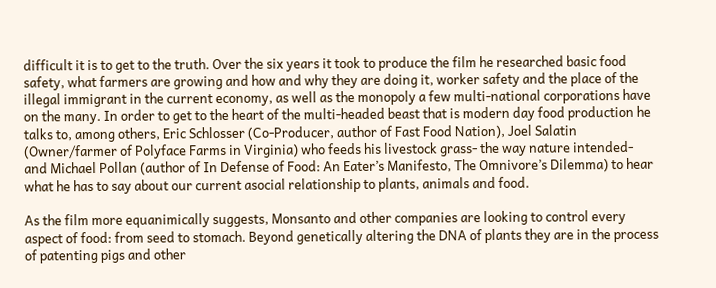difficult it is to get to the truth. Over the six years it took to produce the film he researched basic food safety, what farmers are growing and how and why they are doing it, worker safety and the place of the illegal immigrant in the current economy, as well as the monopoly a few multi-national corporations have on the many. In order to get to the heart of the multi-headed beast that is modern day food production he talks to, among others, Eric Schlosser (Co-Producer, author of Fast Food Nation), Joel Salatin (Owner/farmer of Polyface Farms in Virginia) who feeds his livestock grass- the way nature intended- and Michael Pollan (author of In Defense of Food: An Eater’s Manifesto, The Omnivore’s Dilemma) to hear what he has to say about our current asocial relationship to plants, animals and food.

As the film more equanimically suggests, Monsanto and other companies are looking to control every aspect of food: from seed to stomach. Beyond genetically altering the DNA of plants they are in the process of patenting pigs and other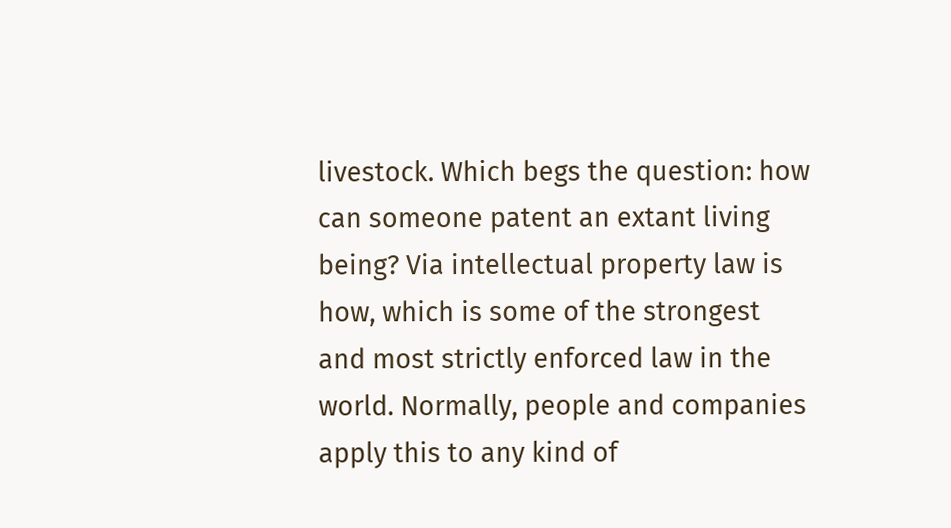livestock. Which begs the question: how can someone patent an extant living being? Via intellectual property law is how, which is some of the strongest and most strictly enforced law in the world. Normally, people and companies apply this to any kind of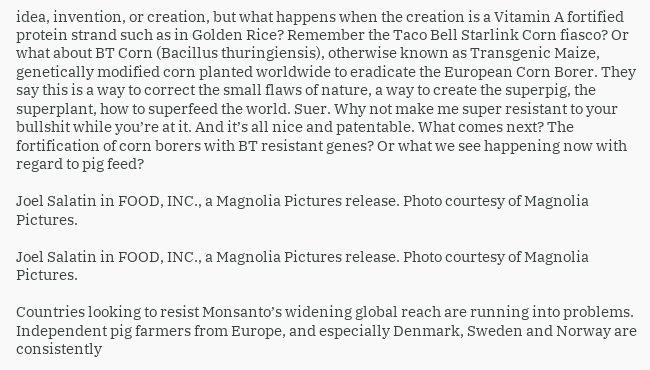idea, invention, or creation, but what happens when the creation is a Vitamin A fortified protein strand such as in Golden Rice? Remember the Taco Bell Starlink Corn fiasco? Or what about BT Corn (Bacillus thuringiensis), otherwise known as Transgenic Maize, genetically modified corn planted worldwide to eradicate the European Corn Borer. They say this is a way to correct the small flaws of nature, a way to create the superpig, the superplant, how to superfeed the world. Suer. Why not make me super resistant to your bullshit while you’re at it. And it’s all nice and patentable. What comes next? The fortification of corn borers with BT resistant genes? Or what we see happening now with regard to pig feed?

Joel Salatin in FOOD, INC., a Magnolia Pictures release. Photo courtesy of Magnolia Pictures.

Joel Salatin in FOOD, INC., a Magnolia Pictures release. Photo courtesy of Magnolia Pictures.

Countries looking to resist Monsanto’s widening global reach are running into problems. Independent pig farmers from Europe, and especially Denmark, Sweden and Norway are consistently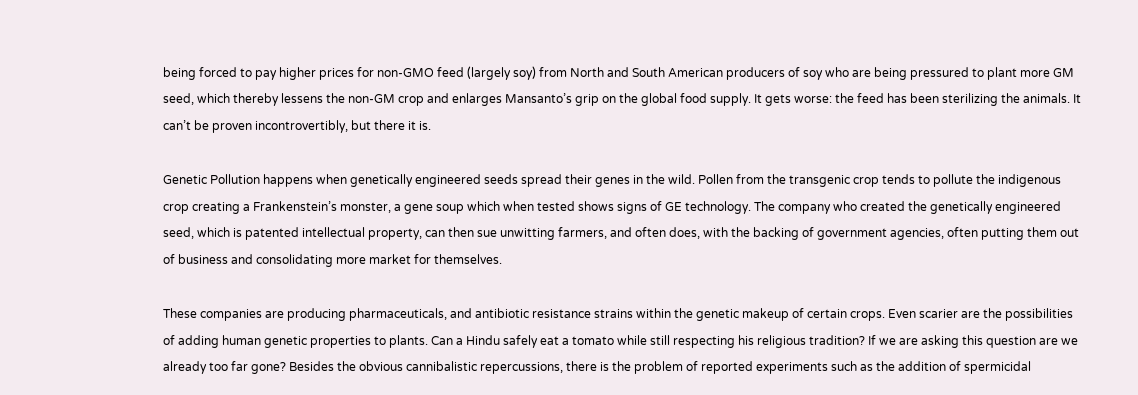being forced to pay higher prices for non-GMO feed (largely soy) from North and South American producers of soy who are being pressured to plant more GM seed, which thereby lessens the non-GM crop and enlarges Mansanto’s grip on the global food supply. It gets worse: the feed has been sterilizing the animals. It can’t be proven incontrovertibly, but there it is.

Genetic Pollution happens when genetically engineered seeds spread their genes in the wild. Pollen from the transgenic crop tends to pollute the indigenous crop creating a Frankenstein’s monster, a gene soup which when tested shows signs of GE technology. The company who created the genetically engineered seed, which is patented intellectual property, can then sue unwitting farmers, and often does, with the backing of government agencies, often putting them out of business and consolidating more market for themselves.

These companies are producing pharmaceuticals, and antibiotic resistance strains within the genetic makeup of certain crops. Even scarier are the possibilities of adding human genetic properties to plants. Can a Hindu safely eat a tomato while still respecting his religious tradition? If we are asking this question are we already too far gone? Besides the obvious cannibalistic repercussions, there is the problem of reported experiments such as the addition of spermicidal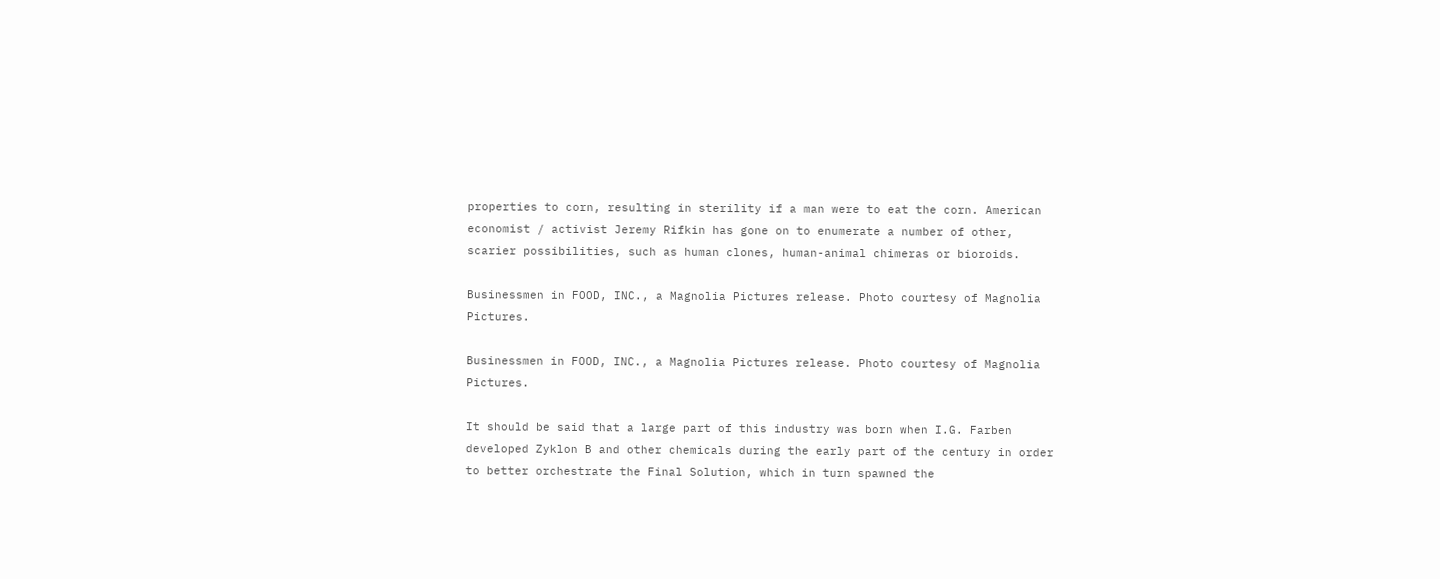properties to corn, resulting in sterility if a man were to eat the corn. American economist / activist Jeremy Rifkin has gone on to enumerate a number of other, scarier possibilities, such as human clones, human-animal chimeras or bioroids.

Businessmen in FOOD, INC., a Magnolia Pictures release. Photo courtesy of Magnolia Pictures.

Businessmen in FOOD, INC., a Magnolia Pictures release. Photo courtesy of Magnolia Pictures.

It should be said that a large part of this industry was born when I.G. Farben developed Zyklon B and other chemicals during the early part of the century in order to better orchestrate the Final Solution, which in turn spawned the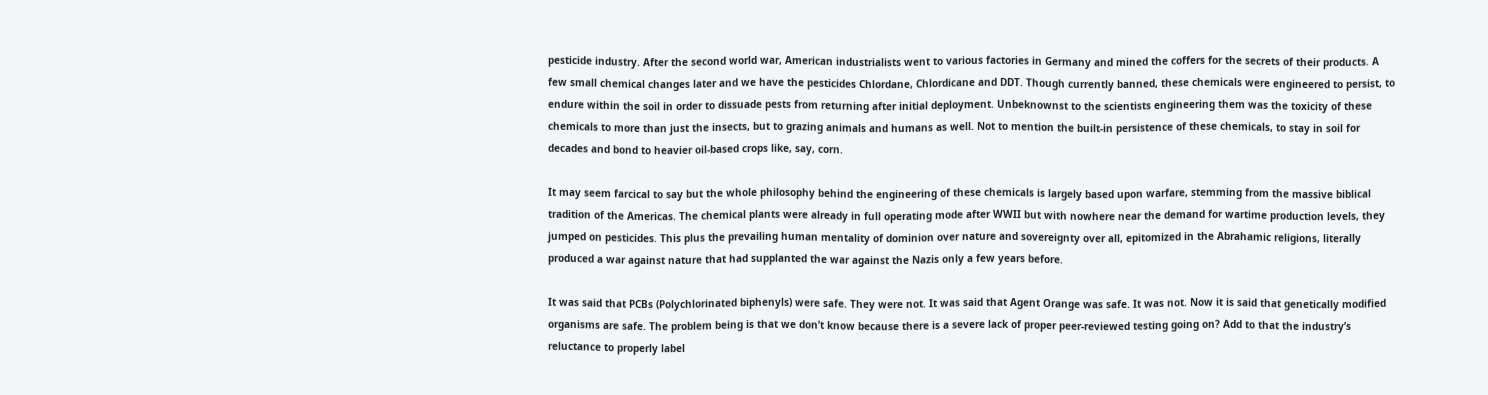pesticide industry. After the second world war, American industrialists went to various factories in Germany and mined the coffers for the secrets of their products. A few small chemical changes later and we have the pesticides Chlordane, Chlordicane and DDT. Though currently banned, these chemicals were engineered to persist, to endure within the soil in order to dissuade pests from returning after initial deployment. Unbeknownst to the scientists engineering them was the toxicity of these chemicals to more than just the insects, but to grazing animals and humans as well. Not to mention the built-in persistence of these chemicals, to stay in soil for decades and bond to heavier oil-based crops like, say, corn.

It may seem farcical to say but the whole philosophy behind the engineering of these chemicals is largely based upon warfare, stemming from the massive biblical tradition of the Americas. The chemical plants were already in full operating mode after WWII but with nowhere near the demand for wartime production levels, they jumped on pesticides. This plus the prevailing human mentality of dominion over nature and sovereignty over all, epitomized in the Abrahamic religions, literally produced a war against nature that had supplanted the war against the Nazis only a few years before.

It was said that PCBs (Polychlorinated biphenyls) were safe. They were not. It was said that Agent Orange was safe. It was not. Now it is said that genetically modified organisms are safe. The problem being is that we don’t know because there is a severe lack of proper peer-reviewed testing going on? Add to that the industry’s reluctance to properly label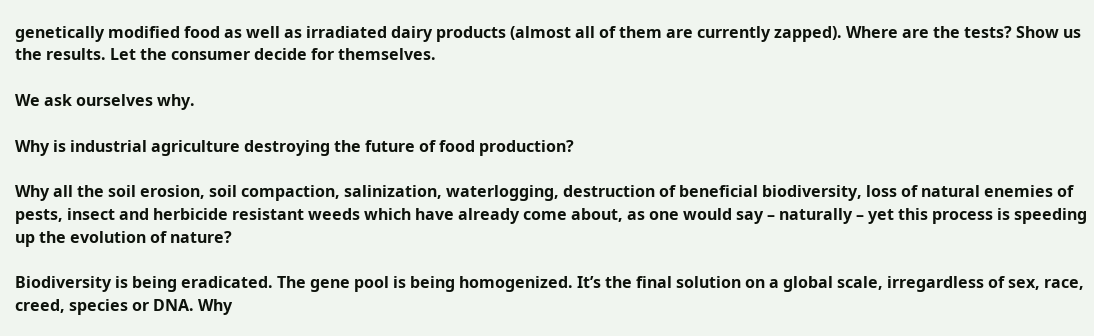genetically modified food as well as irradiated dairy products (almost all of them are currently zapped). Where are the tests? Show us the results. Let the consumer decide for themselves.

We ask ourselves why.

Why is industrial agriculture destroying the future of food production?

Why all the soil erosion, soil compaction, salinization, waterlogging, destruction of beneficial biodiversity, loss of natural enemies of pests, insect and herbicide resistant weeds which have already come about, as one would say – naturally – yet this process is speeding up the evolution of nature?

Biodiversity is being eradicated. The gene pool is being homogenized. It’s the final solution on a global scale, irregardless of sex, race, creed, species or DNA. Why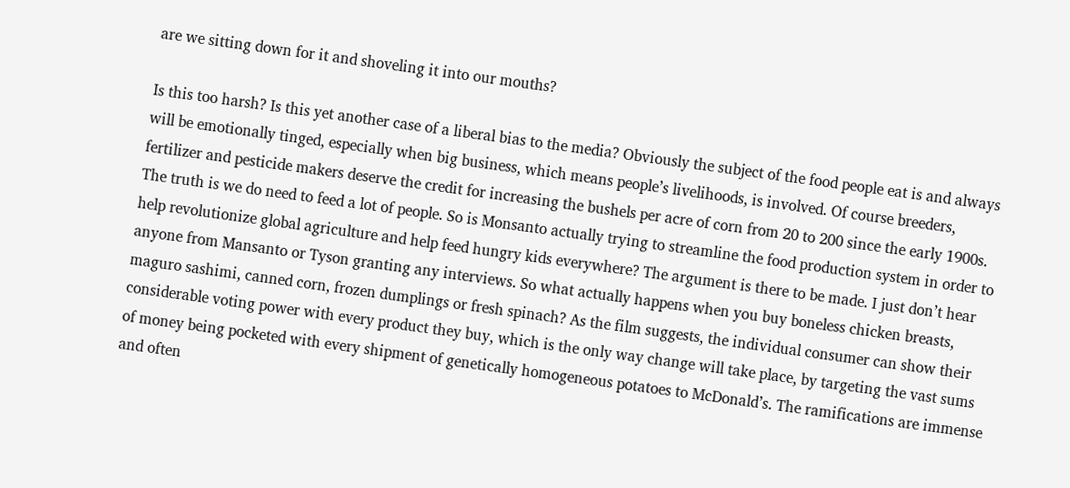are we sitting down for it and shoveling it into our mouths?

Is this too harsh? Is this yet another case of a liberal bias to the media? Obviously the subject of the food people eat is and always will be emotionally tinged, especially when big business, which means people’s livelihoods, is involved. Of course breeders, fertilizer and pesticide makers deserve the credit for increasing the bushels per acre of corn from 20 to 200 since the early 1900s. The truth is we do need to feed a lot of people. So is Monsanto actually trying to streamline the food production system in order to help revolutionize global agriculture and help feed hungry kids everywhere? The argument is there to be made. I just don’t hear anyone from Mansanto or Tyson granting any interviews. So what actually happens when you buy boneless chicken breasts, maguro sashimi, canned corn, frozen dumplings or fresh spinach? As the film suggests, the individual consumer can show their considerable voting power with every product they buy, which is the only way change will take place, by targeting the vast sums of money being pocketed with every shipment of genetically homogeneous potatoes to McDonald’s. The ramifications are immense and often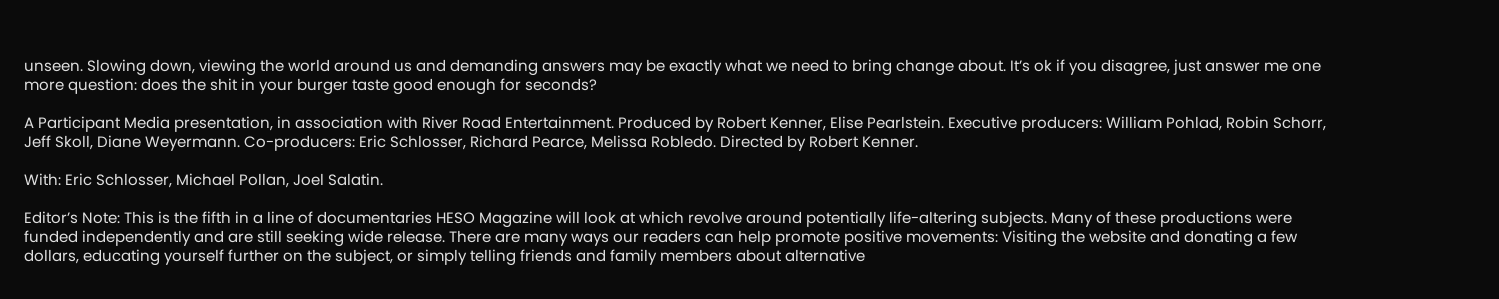unseen. Slowing down, viewing the world around us and demanding answers may be exactly what we need to bring change about. It’s ok if you disagree, just answer me one more question: does the shit in your burger taste good enough for seconds?

A Participant Media presentation, in association with River Road Entertainment. Produced by Robert Kenner, Elise Pearlstein. Executive producers: William Pohlad, Robin Schorr, Jeff Skoll, Diane Weyermann. Co-producers: Eric Schlosser, Richard Pearce, Melissa Robledo. Directed by Robert Kenner.

With: Eric Schlosser, Michael Pollan, Joel Salatin.

Editor’s Note: This is the fifth in a line of documentaries HESO Magazine will look at which revolve around potentially life-altering subjects. Many of these productions were funded independently and are still seeking wide release. There are many ways our readers can help promote positive movements: Visiting the website and donating a few dollars, educating yourself further on the subject, or simply telling friends and family members about alternative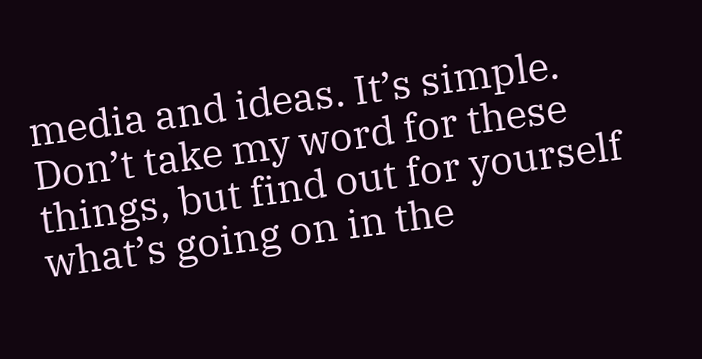media and ideas. It’s simple. Don’t take my word for these things, but find out for yourself what’s going on in the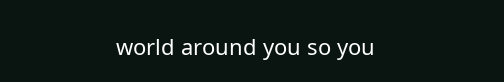world around you so you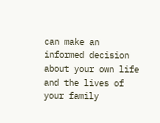can make an informed decision about your own life and the lives of your family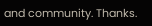and community. Thanks.